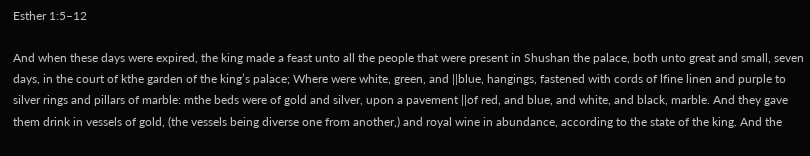Esther 1:5–12

And when these days were expired, the king made a feast unto all the people that were present in Shushan the palace, both unto great and small, seven days, in the court of kthe garden of the king’s palace; Where were white, green, and ||blue, hangings, fastened with cords of lfine linen and purple to silver rings and pillars of marble: mthe beds were of gold and silver, upon a pavement ||of red, and blue, and white, and black, marble. And they gave them drink in vessels of gold, (the vessels being diverse one from another,) and royal wine in abundance, according to the state of the king. And the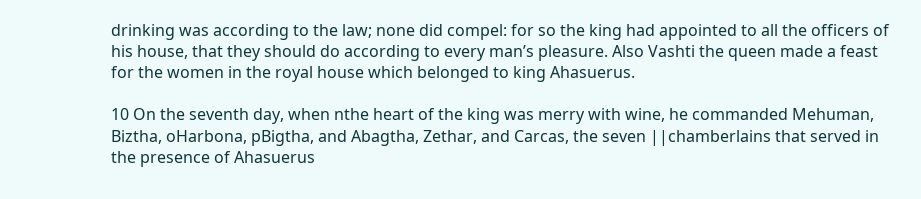drinking was according to the law; none did compel: for so the king had appointed to all the officers of his house, that they should do according to every man’s pleasure. Also Vashti the queen made a feast for the women in the royal house which belonged to king Ahasuerus.

10 On the seventh day, when nthe heart of the king was merry with wine, he commanded Mehuman, Biztha, oHarbona, pBigtha, and Abagtha, Zethar, and Carcas, the seven ||chamberlains that served in the presence of Ahasuerus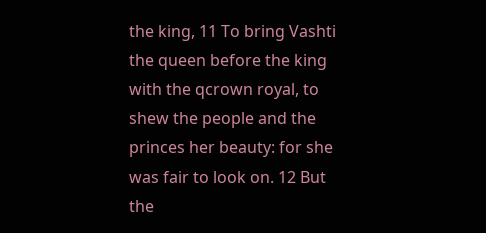the king, 11 To bring Vashti the queen before the king with the qcrown royal, to shew the people and the princes her beauty: for she was fair to look on. 12 But the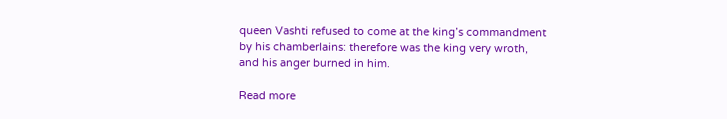queen Vashti refused to come at the king’s commandment by his chamberlains: therefore was the king very wroth, and his anger burned in him.

Read more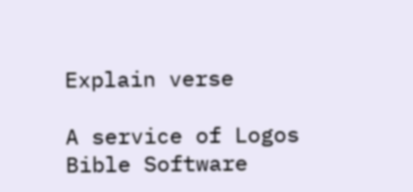Explain verse

A service of Logos Bible Software